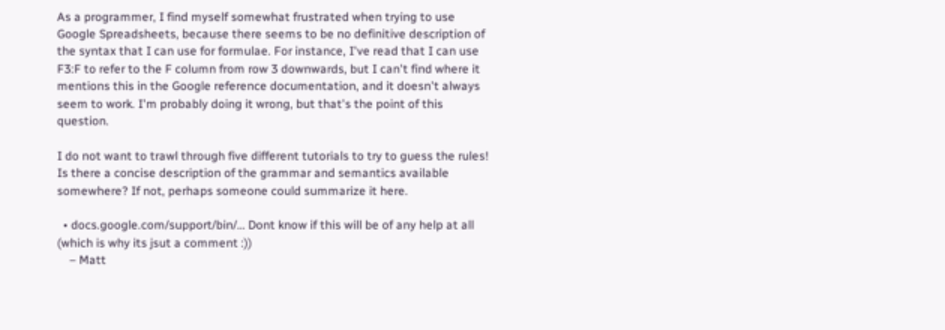As a programmer, I find myself somewhat frustrated when trying to use Google Spreadsheets, because there seems to be no definitive description of the syntax that I can use for formulae. For instance, I've read that I can use F3:F to refer to the F column from row 3 downwards, but I can't find where it mentions this in the Google reference documentation, and it doesn't always seem to work. I'm probably doing it wrong, but that's the point of this question.

I do not want to trawl through five different tutorials to try to guess the rules! Is there a concise description of the grammar and semantics available somewhere? If not, perhaps someone could summarize it here.

  • docs.google.com/support/bin/… Dont know if this will be of any help at all (which is why its jsut a comment :))
    – Matt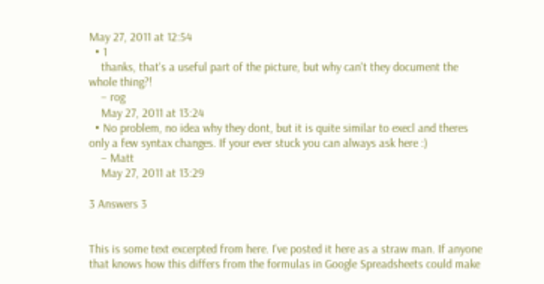May 27, 2011 at 12:54
  • 1
    thanks, that's a useful part of the picture, but why can't they document the whole thing?!
    – rog
    May 27, 2011 at 13:24
  • No problem, no idea why they dont, but it is quite similar to execl and theres only a few syntax changes. If your ever stuck you can always ask here :)
    – Matt
    May 27, 2011 at 13:29

3 Answers 3


This is some text excerpted from here. I've posted it here as a straw man. If anyone that knows how this differs from the formulas in Google Spreadsheets could make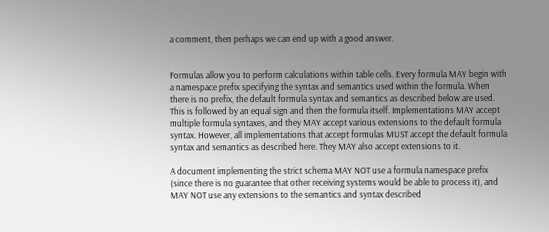a comment, then perhaps we can end up with a good answer.


Formulas allow you to perform calculations within table cells. Every formula MAY begin with a namespace prefix specifying the syntax and semantics used within the formula. When there is no prefix, the default formula syntax and semantics as described below are used. This is followed by an equal sign and then the formula itself. Implementations MAY accept multiple formula syntaxes, and they MAY accept various extensions to the default formula syntax. However, all implementations that accept formulas MUST accept the default formula syntax and semantics as described here. They MAY also accept extensions to it.

A document implementing the strict schema MAY NOT use a formula namespace prefix (since there is no guarantee that other receiving systems would be able to process it), and MAY NOT use any extensions to the semantics and syntax described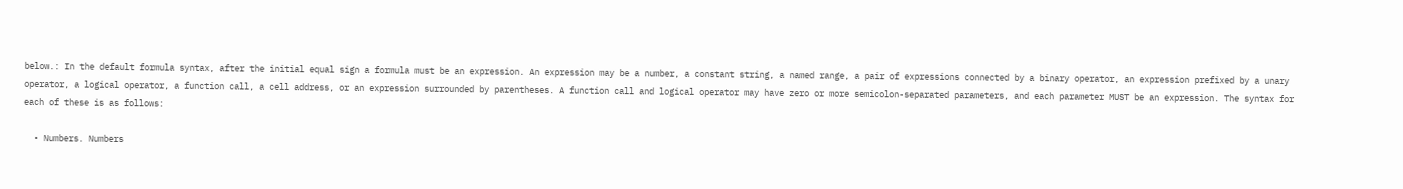below.: In the default formula syntax, after the initial equal sign a formula must be an expression. An expression may be a number, a constant string, a named range, a pair of expressions connected by a binary operator, an expression prefixed by a unary operator, a logical operator, a function call, a cell address, or an expression surrounded by parentheses. A function call and logical operator may have zero or more semicolon-separated parameters, and each parameter MUST be an expression. The syntax for each of these is as follows:

  • Numbers. Numbers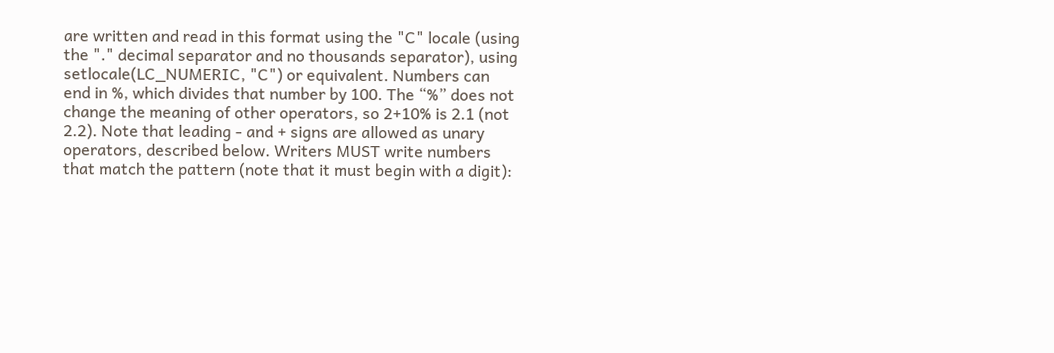are written and read in this format using the "C" locale (using the "." decimal separator and no thousands separator), using setlocale(LC_NUMERIC, "C") or equivalent. Numbers can end in %, which divides that number by 100. The “%” does not change the meaning of other operators, so 2+10% is 2.1 (not 2.2). Note that leading - and + signs are allowed as unary operators, described below. Writers MUST write numbers that match the pattern (note that it must begin with a digit):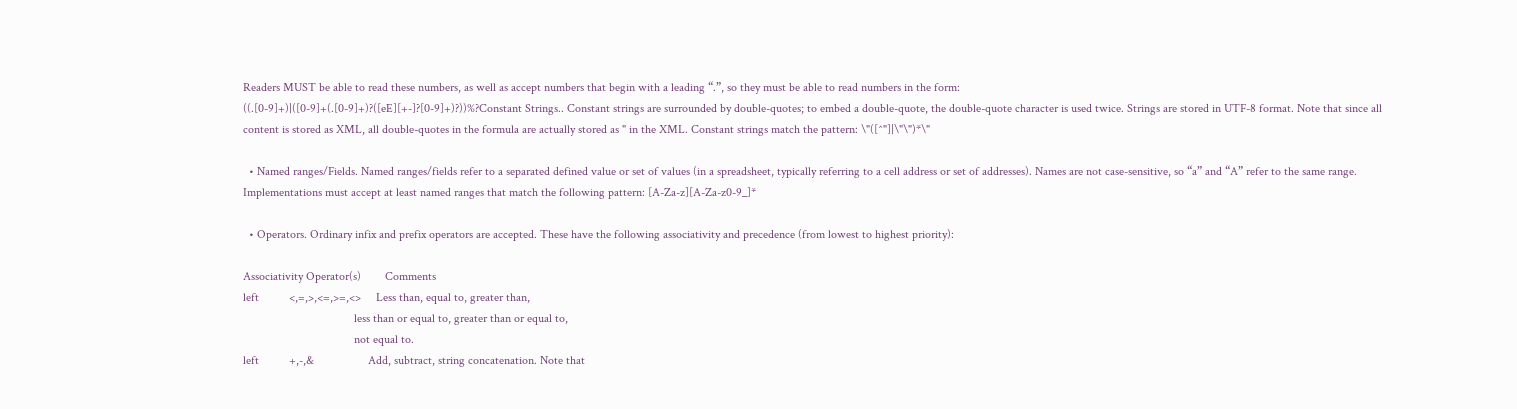Readers MUST be able to read these numbers, as well as accept numbers that begin with a leading “.”, so they must be able to read numbers in the form:
((.[0-9]+)|([0-9]+(.[0-9]+)?([eE][+-]?[0-9]+)?))%?Constant Strings.. Constant strings are surrounded by double-quotes; to embed a double-quote, the double-quote character is used twice. Strings are stored in UTF-8 format. Note that since all content is stored as XML, all double-quotes in the formula are actually stored as " in the XML. Constant strings match the pattern: \"([^"]|\"\")*\"

  • Named ranges/Fields. Named ranges/fields refer to a separated defined value or set of values (in a spreadsheet, typically referring to a cell address or set of addresses). Names are not case-sensitive, so “a” and “A” refer to the same range. Implementations must accept at least named ranges that match the following pattern: [A-Za-z][A-Za-z0-9_]*

  • Operators. Ordinary infix and prefix operators are accepted. These have the following associativity and precedence (from lowest to highest priority):

Associativity Operator(s)        Comments
left          <,=,>,<=,>=,<>     Less than, equal to, greater than,
                                     less than or equal to, greater than or equal to,
                                     not equal to.
left          +,-,&                  Add, subtract, string concatenation. Note that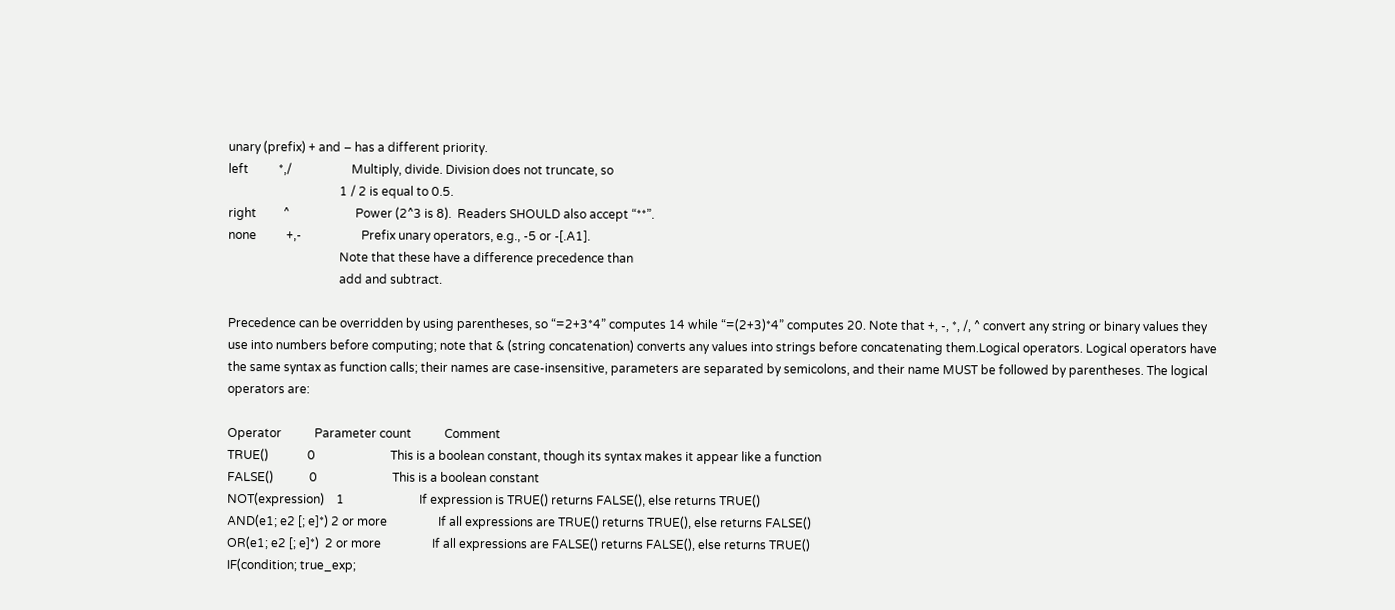unary (prefix) + and – has a different priority.
left          *,/                    Multiply, divide. Division does not truncate, so
                                     1 / 2 is equal to 0.5.
right         ^                      Power (2^3 is 8).  Readers SHOULD also accept “**”.
none          +,-                    Prefix unary operators, e.g., -5 or -[.A1].
                                     Note that these have a difference precedence than
                                     add and subtract.

Precedence can be overridden by using parentheses, so “=2+3*4” computes 14 while “=(2+3)*4” computes 20. Note that +, -, *, /, ^ convert any string or binary values they use into numbers before computing; note that & (string concatenation) converts any values into strings before concatenating them.Logical operators. Logical operators have the same syntax as function calls; their names are case-insensitive, parameters are separated by semicolons, and their name MUST be followed by parentheses. The logical operators are:

Operator           Parameter count           Comment
TRUE()             0                         This is a boolean constant, though its syntax makes it appear like a function
FALSE()            0                         This is a boolean constant
NOT(expression)    1                         If expression is TRUE() returns FALSE(), else returns TRUE()
AND(e1; e2 [; e]*) 2 or more                 If all expressions are TRUE() returns TRUE(), else returns FALSE()
OR(e1; e2 [; e]*)  2 or more                 If all expressions are FALSE() returns FALSE(), else returns TRUE()
IF(condition; true_exp;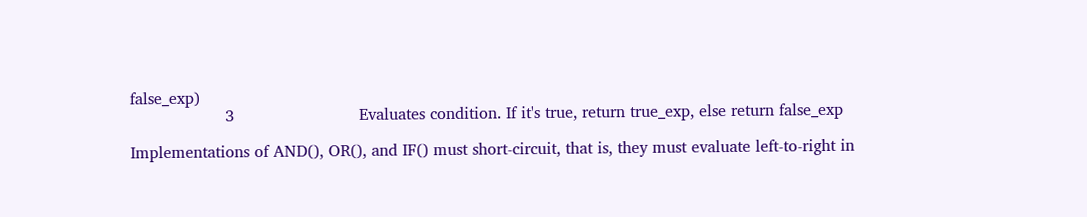false_exp)
                   3                         Evaluates condition. If it's true, return true_exp, else return false_exp

Implementations of AND(), OR(), and IF() must short-circuit, that is, they must evaluate left-to-right in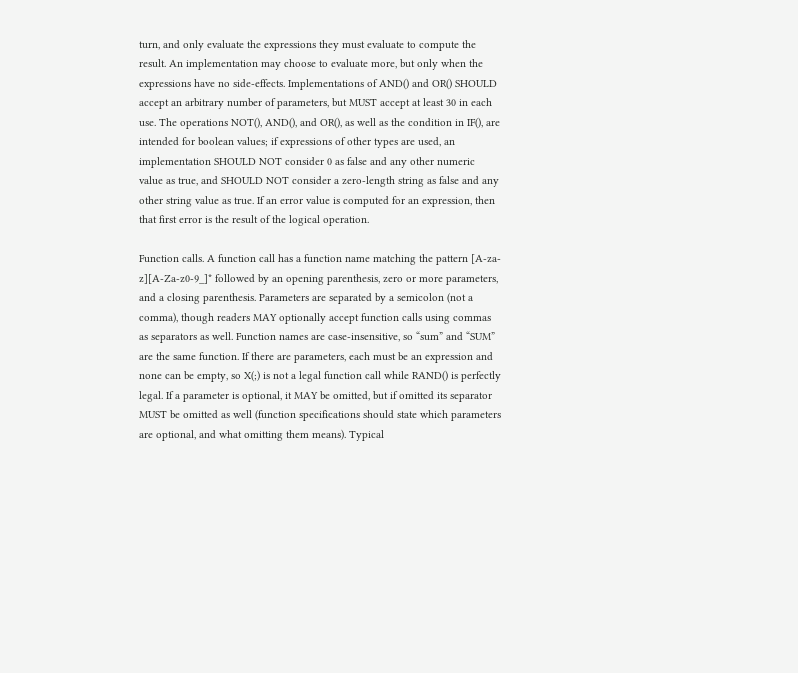turn, and only evaluate the expressions they must evaluate to compute the result. An implementation may choose to evaluate more, but only when the expressions have no side-effects. Implementations of AND() and OR() SHOULD accept an arbitrary number of parameters, but MUST accept at least 30 in each use. The operations NOT(), AND(), and OR(), as well as the condition in IF(), are intended for boolean values; if expressions of other types are used, an implementation SHOULD NOT consider 0 as false and any other numeric value as true, and SHOULD NOT consider a zero-length string as false and any other string value as true. If an error value is computed for an expression, then that first error is the result of the logical operation.

Function calls. A function call has a function name matching the pattern [A-za-z][A-Za-z0-9_]* followed by an opening parenthesis, zero or more parameters, and a closing parenthesis. Parameters are separated by a semicolon (not a comma), though readers MAY optionally accept function calls using commas as separators as well. Function names are case-insensitive, so “sum” and “SUM” are the same function. If there are parameters, each must be an expression and none can be empty, so X(;) is not a legal function call while RAND() is perfectly legal. If a parameter is optional, it MAY be omitted, but if omitted its separator MUST be omitted as well (function specifications should state which parameters are optional, and what omitting them means). Typical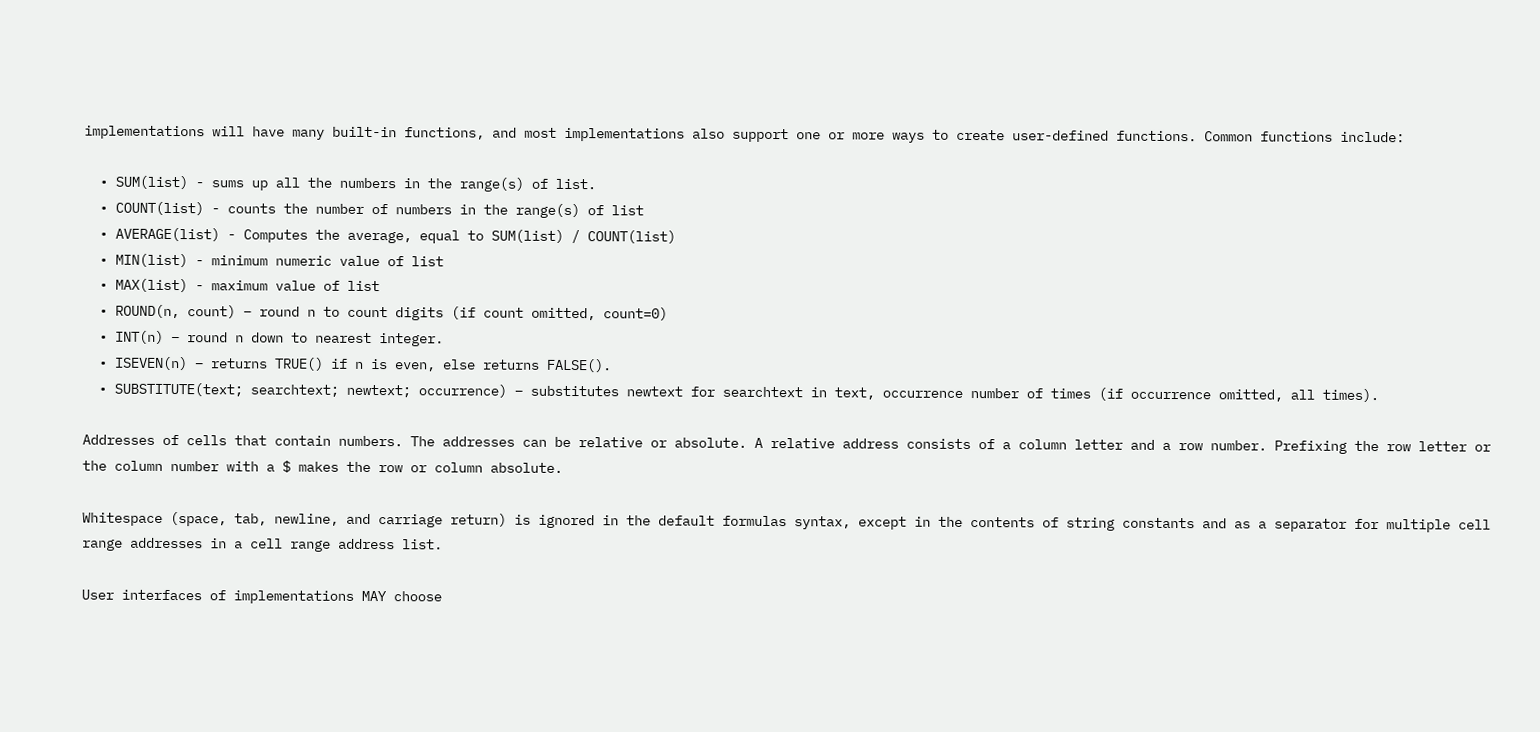implementations will have many built-in functions, and most implementations also support one or more ways to create user-defined functions. Common functions include:

  • SUM(list) - sums up all the numbers in the range(s) of list.
  • COUNT(list) - counts the number of numbers in the range(s) of list
  • AVERAGE(list) - Computes the average, equal to SUM(list) / COUNT(list)
  • MIN(list) - minimum numeric value of list
  • MAX(list) - maximum value of list
  • ROUND(n, count) – round n to count digits (if count omitted, count=0)
  • INT(n) – round n down to nearest integer.
  • ISEVEN(n) – returns TRUE() if n is even, else returns FALSE().
  • SUBSTITUTE(text; searchtext; newtext; occurrence) – substitutes newtext for searchtext in text, occurrence number of times (if occurrence omitted, all times).

Addresses of cells that contain numbers. The addresses can be relative or absolute. A relative address consists of a column letter and a row number. Prefixing the row letter or the column number with a $ makes the row or column absolute.

Whitespace (space, tab, newline, and carriage return) is ignored in the default formulas syntax, except in the contents of string constants and as a separator for multiple cell range addresses in a cell range address list.

User interfaces of implementations MAY choose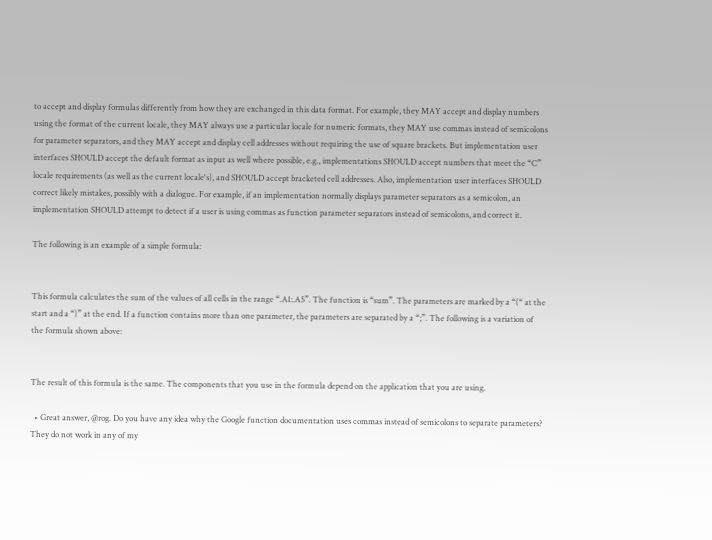to accept and display formulas differently from how they are exchanged in this data format. For example, they MAY accept and display numbers using the format of the current locale, they MAY always use a particular locale for numeric formats, they MAY use commas instead of semicolons for parameter separators, and they MAY accept and display cell addresses without requiring the use of square brackets. But implementation user interfaces SHOULD accept the default format as input as well where possible, e.g., implementations SHOULD accept numbers that meet the “C” locale requirements (as well as the current locale's), and SHOULD accept bracketed cell addresses. Also, implementation user interfaces SHOULD correct likely mistakes, possibly with a dialogue. For example, if an implementation normally displays parameter separators as a semicolon, an implementation SHOULD attempt to detect if a user is using commas as function parameter separators instead of semicolons, and correct it.

The following is an example of a simple formula:


This formula calculates the sum of the values of all cells in the range “.A1:.A5”. The function is “sum”. The parameters are marked by a “(“ at the start and a “)” at the end. If a function contains more than one parameter, the parameters are separated by a “;”. The following is a variation of the formula shown above:


The result of this formula is the same. The components that you use in the formula depend on the application that you are using.

  • Great answer, @rog. Do you have any idea why the Google function documentation uses commas instead of semicolons to separate parameters? They do not work in any of my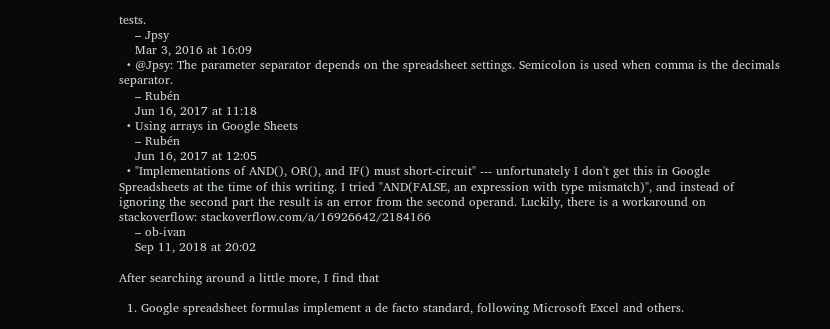tests.
    – Jpsy
    Mar 3, 2016 at 16:09
  • @Jpsy: The parameter separator depends on the spreadsheet settings. Semicolon is used when comma is the decimals separator.
    – Rubén
    Jun 16, 2017 at 11:18
  • Using arrays in Google Sheets
    – Rubén
    Jun 16, 2017 at 12:05
  • "Implementations of AND(), OR(), and IF() must short-circuit" --- unfortunately I don't get this in Google Spreadsheets at the time of this writing. I tried "AND(FALSE, an expression with type mismatch)", and instead of ignoring the second part the result is an error from the second operand. Luckily, there is a workaround on stackoverflow: stackoverflow.com/a/16926642/2184166
    – ob-ivan
    Sep 11, 2018 at 20:02

After searching around a little more, I find that

  1. Google spreadsheet formulas implement a de facto standard, following Microsoft Excel and others.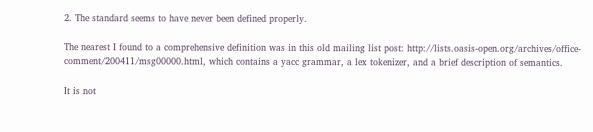2. The standard seems to have never been defined properly.

The nearest I found to a comprehensive definition was in this old mailing list post: http://lists.oasis-open.org/archives/office-comment/200411/msg00000.html, which contains a yacc grammar, a lex tokenizer, and a brief description of semantics.

It is not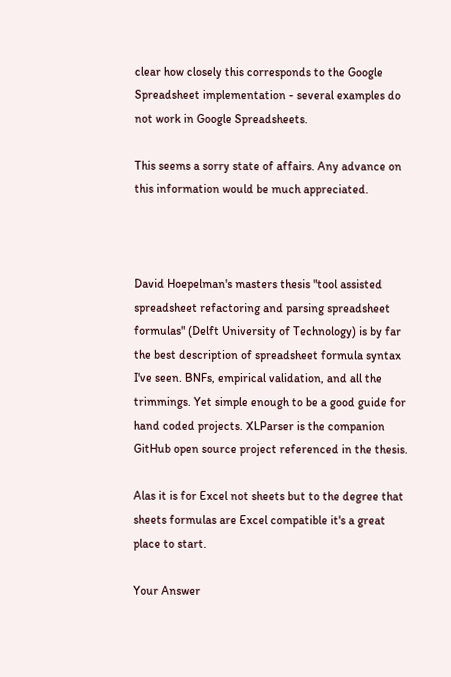clear how closely this corresponds to the Google Spreadsheet implementation - several examples do not work in Google Spreadsheets.

This seems a sorry state of affairs. Any advance on this information would be much appreciated.



David Hoepelman's masters thesis "tool assisted spreadsheet refactoring and parsing spreadsheet formulas" (Delft University of Technology) is by far the best description of spreadsheet formula syntax I've seen. BNFs, empirical validation, and all the trimmings. Yet simple enough to be a good guide for hand coded projects. XLParser is the companion GitHub open source project referenced in the thesis.

Alas it is for Excel not sheets but to the degree that sheets formulas are Excel compatible it's a great place to start.

Your Answer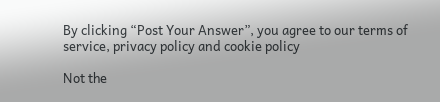By clicking “Post Your Answer”, you agree to our terms of service, privacy policy and cookie policy

Not the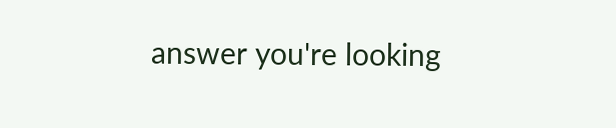answer you're looking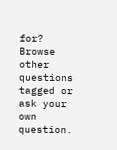for? Browse other questions tagged or ask your own question.